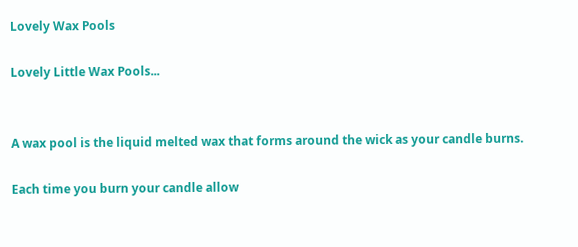Lovely Wax Pools

Lovely Little Wax Pools...


A wax pool is the liquid melted wax that forms around the wick as your candle burns.

Each time you burn your candle allow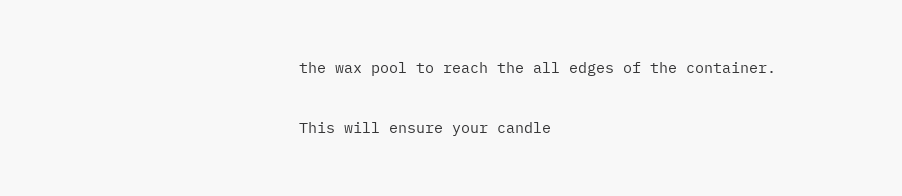the wax pool to reach the all edges of the container.

This will ensure your candle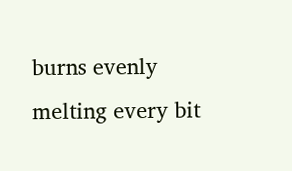burns evenly melting every bit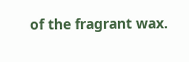of the fragrant wax.